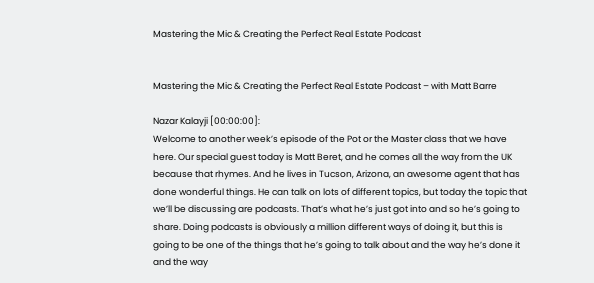Mastering the Mic & Creating the Perfect Real Estate Podcast


Mastering the Mic & Creating the Perfect Real Estate Podcast – with Matt Barre

Nazar Kalayji [00:00:00]:
Welcome to another week’s episode of the Pot or the Master class that we have here. Our special guest today is Matt Beret, and he comes all the way from the UK because that rhymes. And he lives in Tucson, Arizona, an awesome agent that has done wonderful things. He can talk on lots of different topics, but today the topic that we’ll be discussing are podcasts. That’s what he’s just got into and so he’s going to share. Doing podcasts is obviously a million different ways of doing it, but this is going to be one of the things that he’s going to talk about and the way he’s done it and the way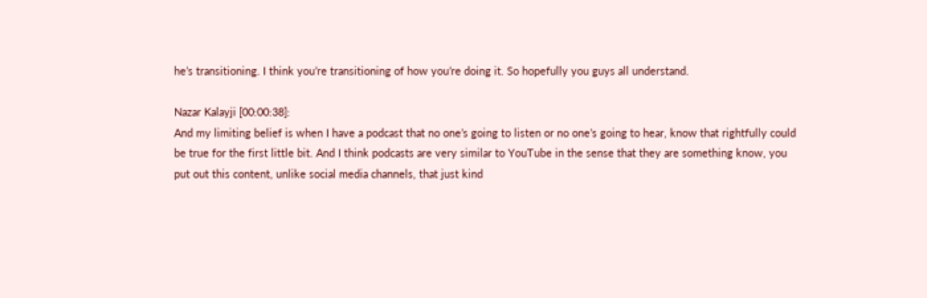he’s transitioning. I think you’re transitioning of how you’re doing it. So hopefully you guys all understand.

Nazar Kalayji [00:00:38]:
And my limiting belief is when I have a podcast that no one’s going to listen or no one’s going to hear, know that rightfully could be true for the first little bit. And I think podcasts are very similar to YouTube in the sense that they are something know, you put out this content, unlike social media channels, that just kind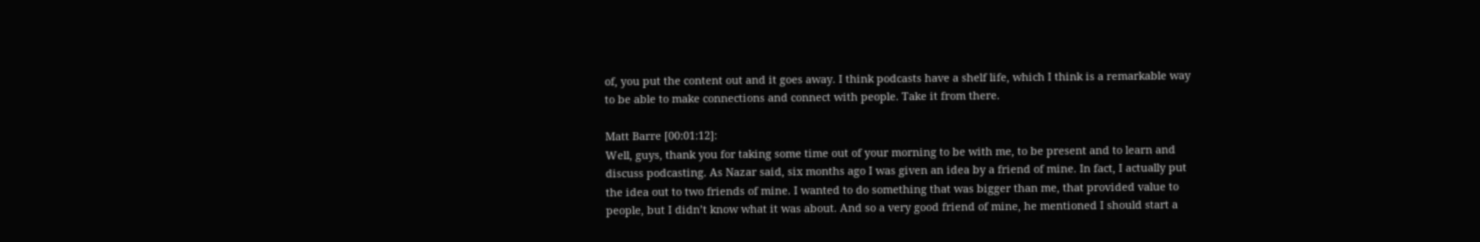of, you put the content out and it goes away. I think podcasts have a shelf life, which I think is a remarkable way to be able to make connections and connect with people. Take it from there.

Matt Barre [00:01:12]:
Well, guys, thank you for taking some time out of your morning to be with me, to be present and to learn and discuss podcasting. As Nazar said, six months ago I was given an idea by a friend of mine. In fact, I actually put the idea out to two friends of mine. I wanted to do something that was bigger than me, that provided value to people, but I didn’t know what it was about. And so a very good friend of mine, he mentioned I should start a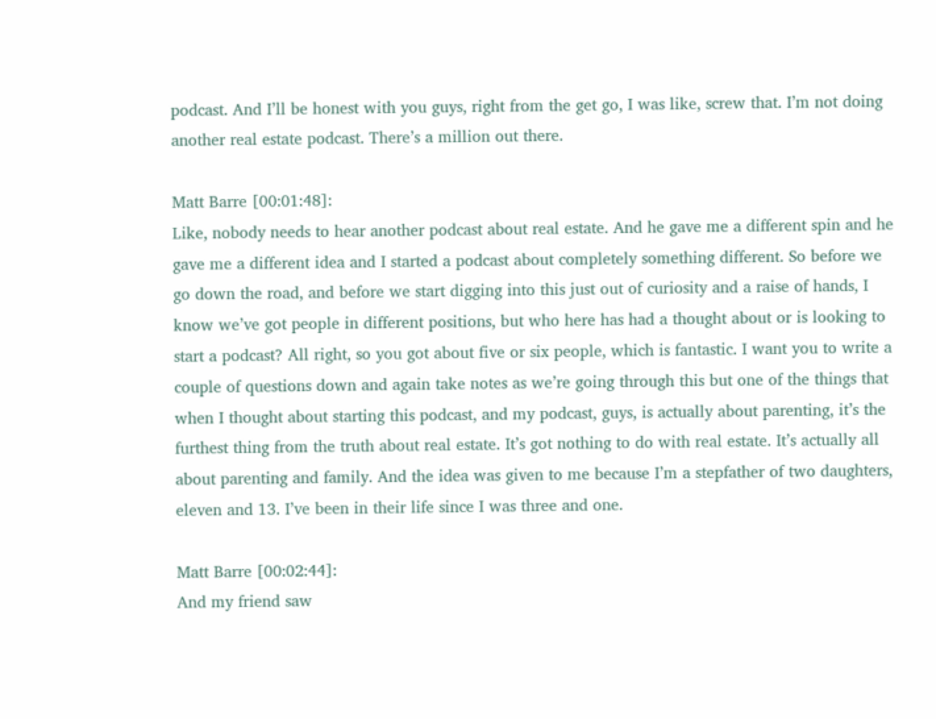podcast. And I’ll be honest with you guys, right from the get go, I was like, screw that. I’m not doing another real estate podcast. There’s a million out there.

Matt Barre [00:01:48]:
Like, nobody needs to hear another podcast about real estate. And he gave me a different spin and he gave me a different idea and I started a podcast about completely something different. So before we go down the road, and before we start digging into this just out of curiosity and a raise of hands, I know we’ve got people in different positions, but who here has had a thought about or is looking to start a podcast? All right, so you got about five or six people, which is fantastic. I want you to write a couple of questions down and again take notes as we’re going through this but one of the things that when I thought about starting this podcast, and my podcast, guys, is actually about parenting, it’s the furthest thing from the truth about real estate. It’s got nothing to do with real estate. It’s actually all about parenting and family. And the idea was given to me because I’m a stepfather of two daughters, eleven and 13. I’ve been in their life since I was three and one.

Matt Barre [00:02:44]:
And my friend saw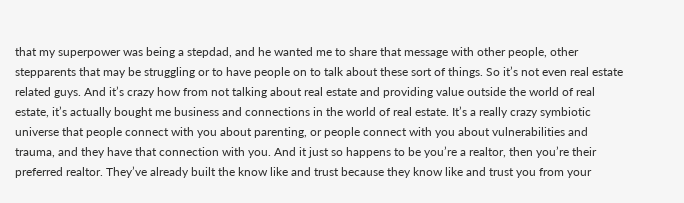that my superpower was being a stepdad, and he wanted me to share that message with other people, other stepparents that may be struggling or to have people on to talk about these sort of things. So it’s not even real estate related guys. And it’s crazy how from not talking about real estate and providing value outside the world of real estate, it’s actually bought me business and connections in the world of real estate. It’s a really crazy symbiotic universe that people connect with you about parenting, or people connect with you about vulnerabilities and trauma, and they have that connection with you. And it just so happens to be you’re a realtor, then you’re their preferred realtor. They’ve already built the know like and trust because they know like and trust you from your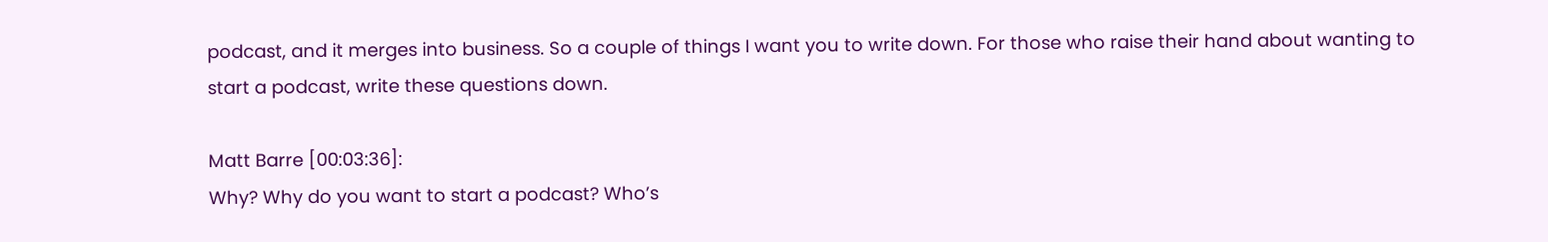podcast, and it merges into business. So a couple of things I want you to write down. For those who raise their hand about wanting to start a podcast, write these questions down.

Matt Barre [00:03:36]:
Why? Why do you want to start a podcast? Who’s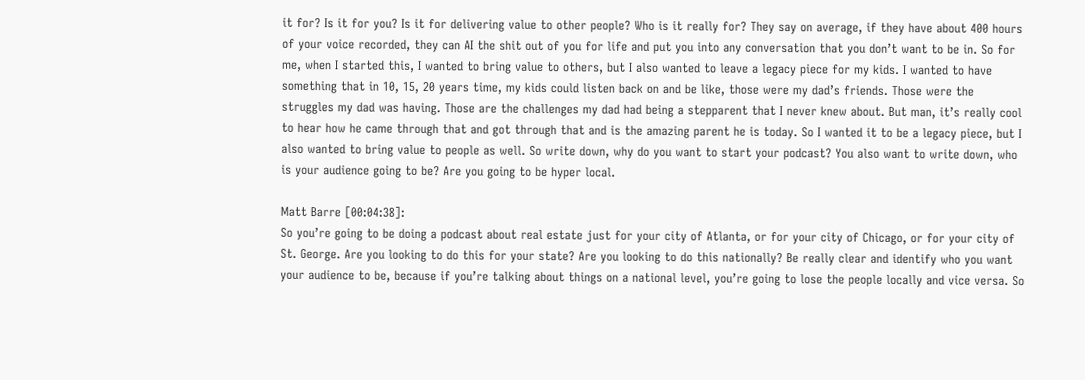it for? Is it for you? Is it for delivering value to other people? Who is it really for? They say on average, if they have about 400 hours of your voice recorded, they can AI the shit out of you for life and put you into any conversation that you don’t want to be in. So for me, when I started this, I wanted to bring value to others, but I also wanted to leave a legacy piece for my kids. I wanted to have something that in 10, 15, 20 years time, my kids could listen back on and be like, those were my dad’s friends. Those were the struggles my dad was having. Those are the challenges my dad had being a stepparent that I never knew about. But man, it’s really cool to hear how he came through that and got through that and is the amazing parent he is today. So I wanted it to be a legacy piece, but I also wanted to bring value to people as well. So write down, why do you want to start your podcast? You also want to write down, who is your audience going to be? Are you going to be hyper local.

Matt Barre [00:04:38]:
So you’re going to be doing a podcast about real estate just for your city of Atlanta, or for your city of Chicago, or for your city of St. George. Are you looking to do this for your state? Are you looking to do this nationally? Be really clear and identify who you want your audience to be, because if you’re talking about things on a national level, you’re going to lose the people locally and vice versa. So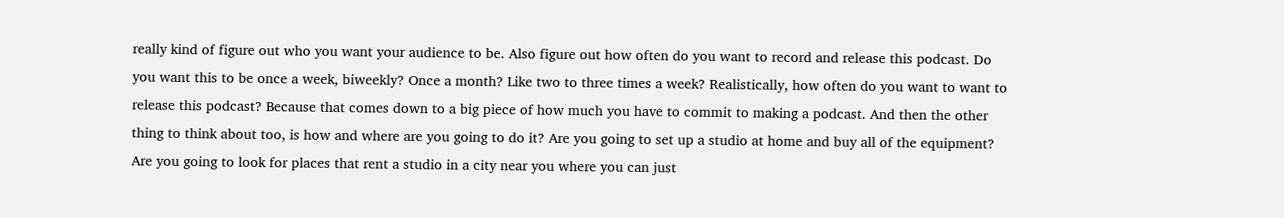really kind of figure out who you want your audience to be. Also figure out how often do you want to record and release this podcast. Do you want this to be once a week, biweekly? Once a month? Like two to three times a week? Realistically, how often do you want to want to release this podcast? Because that comes down to a big piece of how much you have to commit to making a podcast. And then the other thing to think about too, is how and where are you going to do it? Are you going to set up a studio at home and buy all of the equipment? Are you going to look for places that rent a studio in a city near you where you can just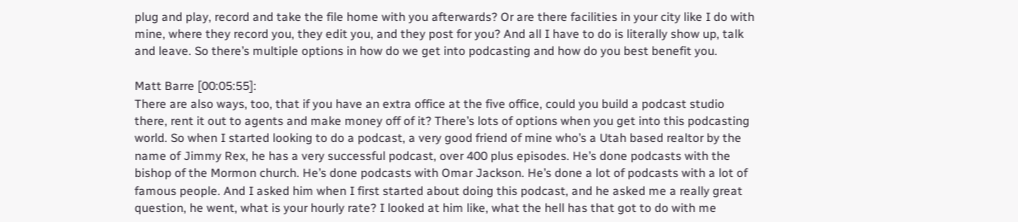plug and play, record and take the file home with you afterwards? Or are there facilities in your city like I do with mine, where they record you, they edit you, and they post for you? And all I have to do is literally show up, talk and leave. So there’s multiple options in how do we get into podcasting and how do you best benefit you.

Matt Barre [00:05:55]:
There are also ways, too, that if you have an extra office at the five office, could you build a podcast studio there, rent it out to agents and make money off of it? There’s lots of options when you get into this podcasting world. So when I started looking to do a podcast, a very good friend of mine who’s a Utah based realtor by the name of Jimmy Rex, he has a very successful podcast, over 400 plus episodes. He’s done podcasts with the bishop of the Mormon church. He’s done podcasts with Omar Jackson. He’s done a lot of podcasts with a lot of famous people. And I asked him when I first started about doing this podcast, and he asked me a really great question, he went, what is your hourly rate? I looked at him like, what the hell has that got to do with me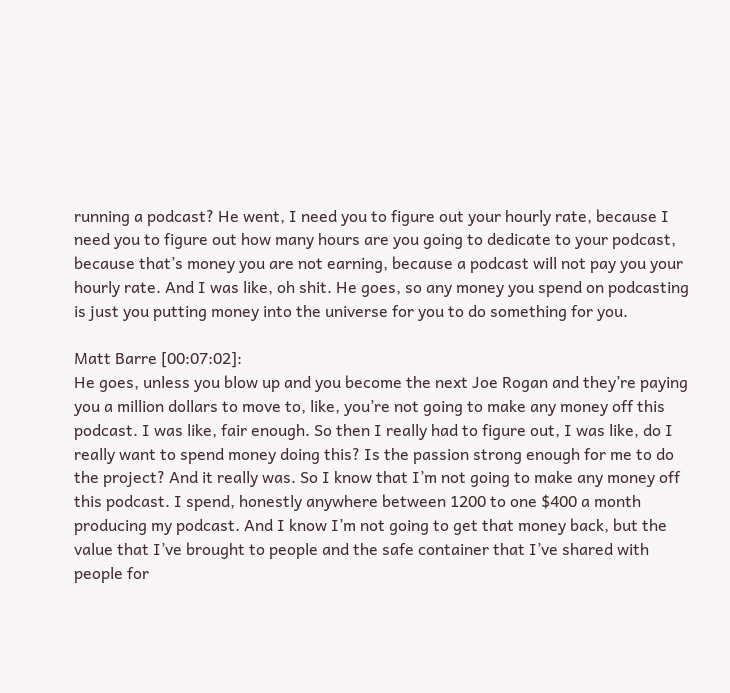running a podcast? He went, I need you to figure out your hourly rate, because I need you to figure out how many hours are you going to dedicate to your podcast, because that’s money you are not earning, because a podcast will not pay you your hourly rate. And I was like, oh shit. He goes, so any money you spend on podcasting is just you putting money into the universe for you to do something for you.

Matt Barre [00:07:02]:
He goes, unless you blow up and you become the next Joe Rogan and they’re paying you a million dollars to move to, like, you’re not going to make any money off this podcast. I was like, fair enough. So then I really had to figure out, I was like, do I really want to spend money doing this? Is the passion strong enough for me to do the project? And it really was. So I know that I’m not going to make any money off this podcast. I spend, honestly anywhere between 1200 to one $400 a month producing my podcast. And I know I’m not going to get that money back, but the value that I’ve brought to people and the safe container that I’ve shared with people for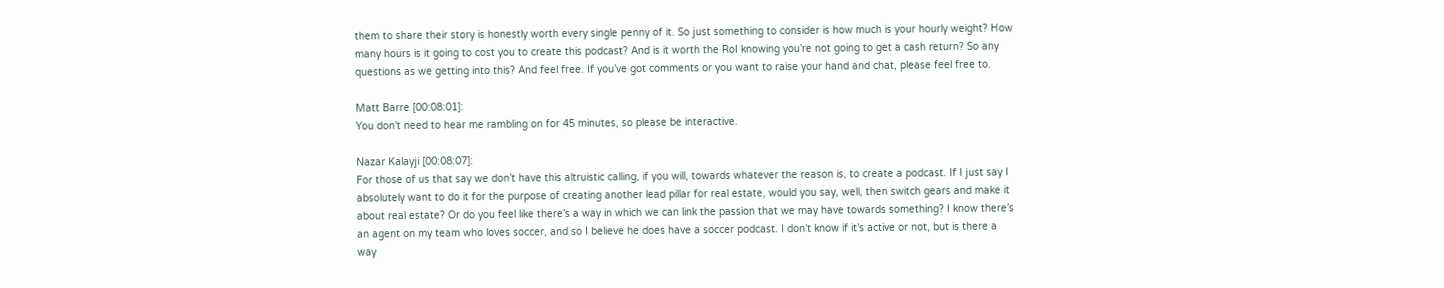them to share their story is honestly worth every single penny of it. So just something to consider is how much is your hourly weight? How many hours is it going to cost you to create this podcast? And is it worth the RoI knowing you’re not going to get a cash return? So any questions as we getting into this? And feel free. If you’ve got comments or you want to raise your hand and chat, please feel free to.

Matt Barre [00:08:01]:
You don’t need to hear me rambling on for 45 minutes, so please be interactive.

Nazar Kalayji [00:08:07]:
For those of us that say we don’t have this altruistic calling, if you will, towards whatever the reason is, to create a podcast. If I just say I absolutely want to do it for the purpose of creating another lead pillar for real estate, would you say, well, then switch gears and make it about real estate? Or do you feel like there’s a way in which we can link the passion that we may have towards something? I know there’s an agent on my team who loves soccer, and so I believe he does have a soccer podcast. I don’t know if it’s active or not, but is there a way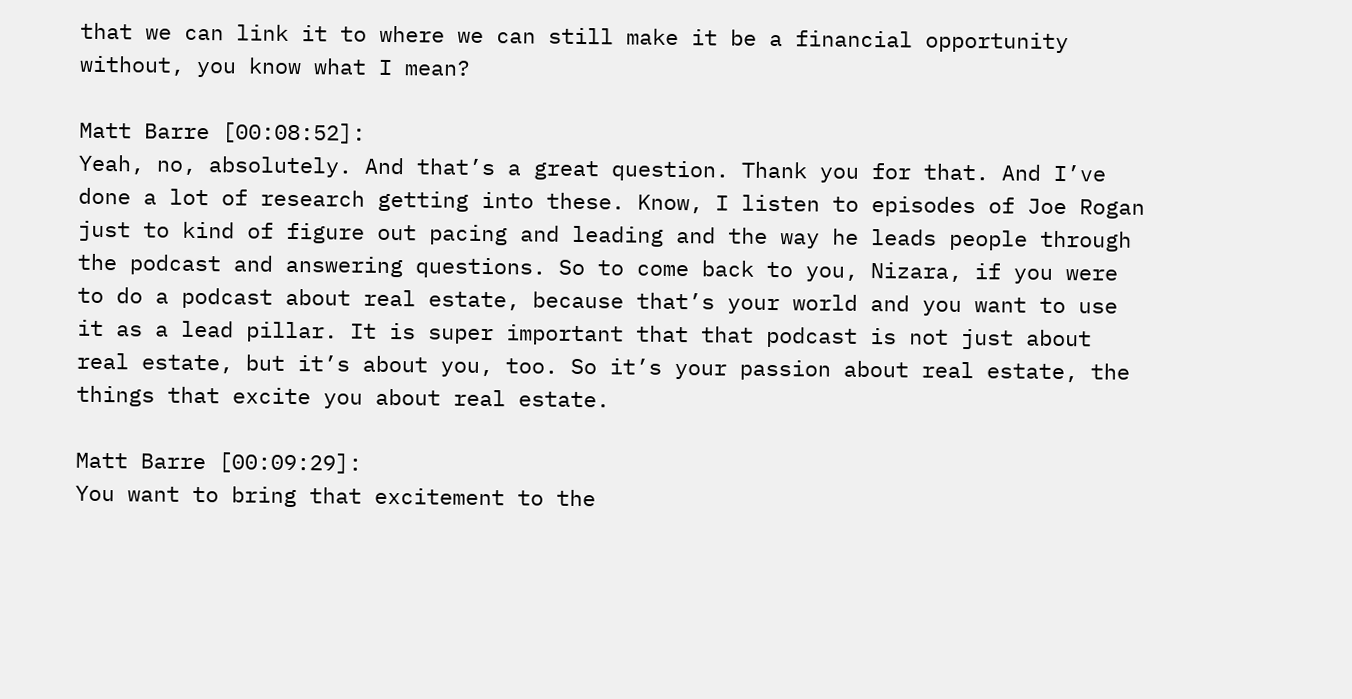that we can link it to where we can still make it be a financial opportunity without, you know what I mean?

Matt Barre [00:08:52]:
Yeah, no, absolutely. And that’s a great question. Thank you for that. And I’ve done a lot of research getting into these. Know, I listen to episodes of Joe Rogan just to kind of figure out pacing and leading and the way he leads people through the podcast and answering questions. So to come back to you, Nizara, if you were to do a podcast about real estate, because that’s your world and you want to use it as a lead pillar. It is super important that that podcast is not just about real estate, but it’s about you, too. So it’s your passion about real estate, the things that excite you about real estate.

Matt Barre [00:09:29]:
You want to bring that excitement to the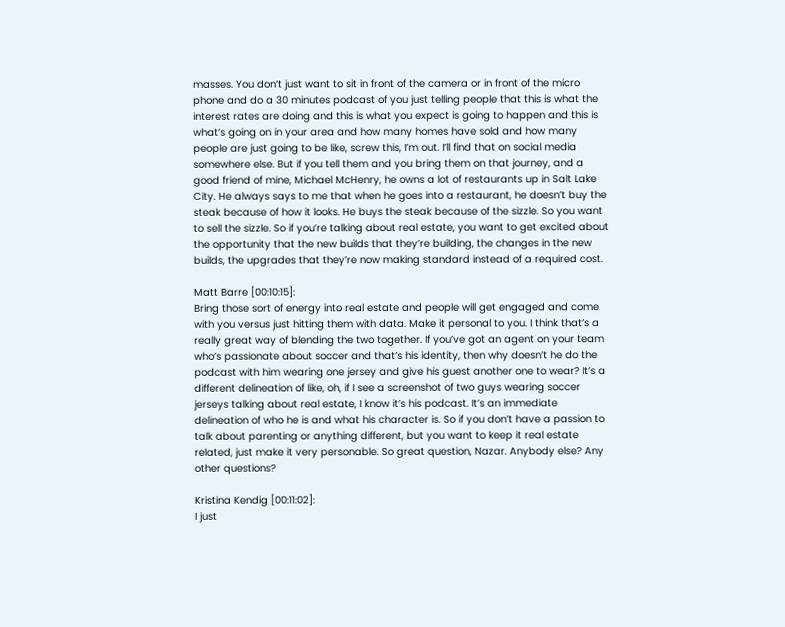masses. You don’t just want to sit in front of the camera or in front of the micro phone and do a 30 minutes podcast of you just telling people that this is what the interest rates are doing and this is what you expect is going to happen and this is what’s going on in your area and how many homes have sold and how many people are just going to be like, screw this, I’m out. I’ll find that on social media somewhere else. But if you tell them and you bring them on that journey, and a good friend of mine, Michael McHenry, he owns a lot of restaurants up in Salt Lake City. He always says to me that when he goes into a restaurant, he doesn’t buy the steak because of how it looks. He buys the steak because of the sizzle. So you want to sell the sizzle. So if you’re talking about real estate, you want to get excited about the opportunity that the new builds that they’re building, the changes in the new builds, the upgrades that they’re now making standard instead of a required cost.

Matt Barre [00:10:15]:
Bring those sort of energy into real estate and people will get engaged and come with you versus just hitting them with data. Make it personal to you. I think that’s a really great way of blending the two together. If you’ve got an agent on your team who’s passionate about soccer and that’s his identity, then why doesn’t he do the podcast with him wearing one jersey and give his guest another one to wear? It’s a different delineation of like, oh, if I see a screenshot of two guys wearing soccer jerseys talking about real estate, I know it’s his podcast. It’s an immediate delineation of who he is and what his character is. So if you don’t have a passion to talk about parenting or anything different, but you want to keep it real estate related, just make it very personable. So great question, Nazar. Anybody else? Any other questions?

Kristina Kendig [00:11:02]:
I just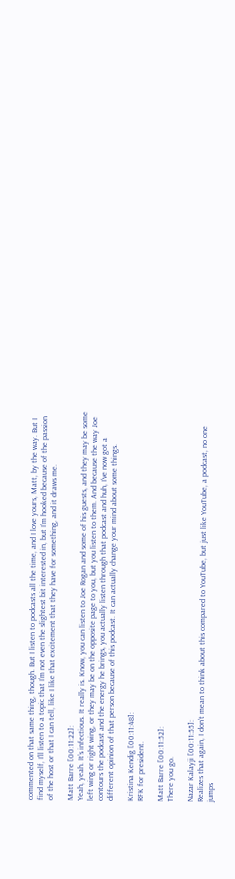commented on that same thing, though. But I listen to podcasts all the time, and I love yours, Matt, by the way. But I find myself, I’ll listen to a topic that I’m not even the slightest bit interested in, but I’m hooked because of the passion of the host or that I can tell, like I like that excitement that they have for something, and it draws me.

Matt Barre [00:11:22]:
Yeah, yeah. It’s infectious. It really is. Know, you can listen to Joe Rogan and some of his guests, and they may be some left wing or right wing, or they may be on the opposite page to you, but you listen to them. And because the way Joe contours the podcast and the energy he brings, you actually listen through that podcast and huh, I’ve now got a different opinion of that person because of this podcast. It can actually change your mind about some things.

Kristina Kendig [00:11:48]:
RFK for president.

Matt Barre [00:11:52]:
There you go.

Nazar Kalayji [00:11:55]:
Realizes that again, I don’t mean to think about this compared to YouTube, but just like YouTube, a podcast, no one jumps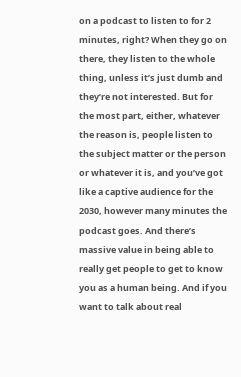on a podcast to listen to for 2 minutes, right? When they go on there, they listen to the whole thing, unless it’s just dumb and they’re not interested. But for the most part, either, whatever the reason is, people listen to the subject matter or the person or whatever it is, and you’ve got like a captive audience for the 2030, however many minutes the podcast goes. And there’s massive value in being able to really get people to get to know you as a human being. And if you want to talk about real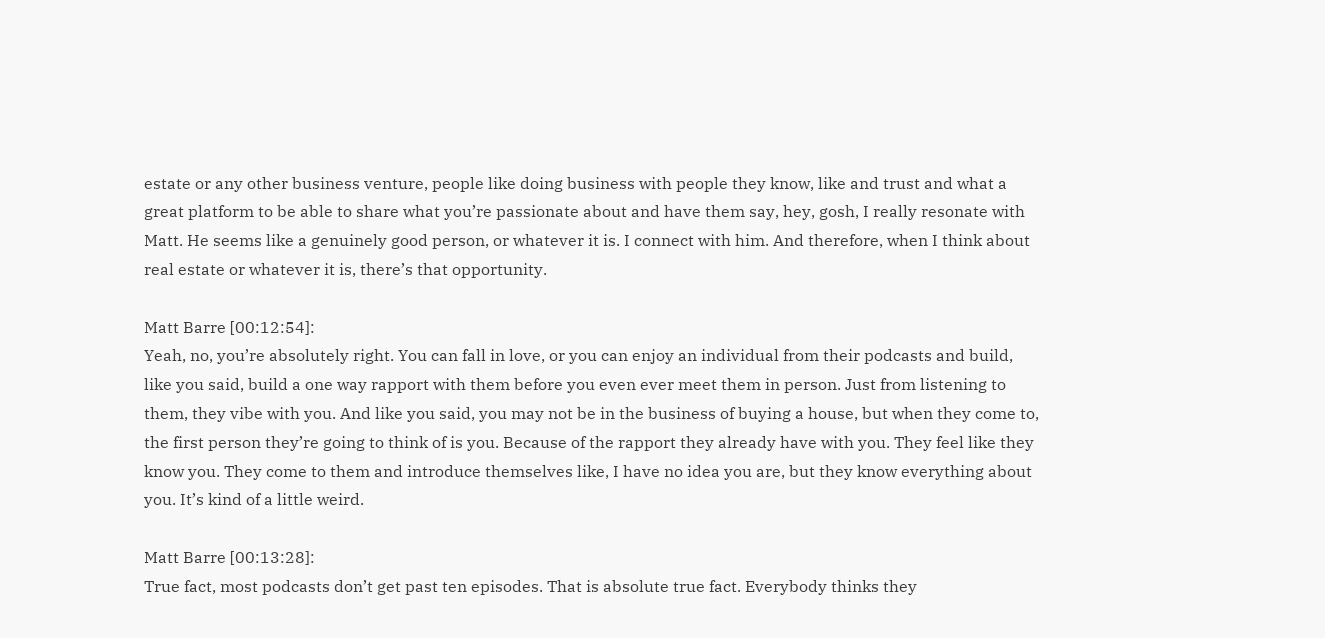estate or any other business venture, people like doing business with people they know, like and trust and what a great platform to be able to share what you’re passionate about and have them say, hey, gosh, I really resonate with Matt. He seems like a genuinely good person, or whatever it is. I connect with him. And therefore, when I think about real estate or whatever it is, there’s that opportunity.

Matt Barre [00:12:54]:
Yeah, no, you’re absolutely right. You can fall in love, or you can enjoy an individual from their podcasts and build, like you said, build a one way rapport with them before you even ever meet them in person. Just from listening to them, they vibe with you. And like you said, you may not be in the business of buying a house, but when they come to, the first person they’re going to think of is you. Because of the rapport they already have with you. They feel like they know you. They come to them and introduce themselves like, I have no idea you are, but they know everything about you. It’s kind of a little weird.

Matt Barre [00:13:28]:
True fact, most podcasts don’t get past ten episodes. That is absolute true fact. Everybody thinks they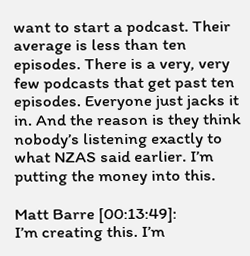want to start a podcast. Their average is less than ten episodes. There is a very, very few podcasts that get past ten episodes. Everyone just jacks it in. And the reason is they think nobody’s listening exactly to what NZAS said earlier. I’m putting the money into this.

Matt Barre [00:13:49]:
I’m creating this. I’m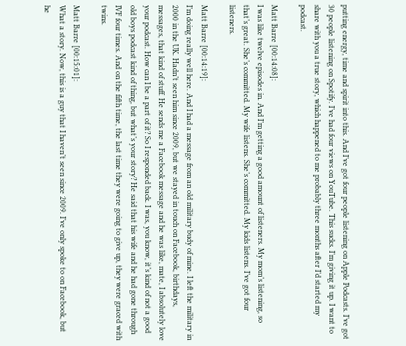putting energy, time and spirit into this. And I’ve got four people listening on Apple Podcasts. I’ve got 30 people listening on Spotify. I’ve had four views on YouTube. This sucks. I’m giving it up. I want to share with you a true story, which happened to me probably three months after I’d started my podcast.

Matt Barre [00:14:08]:
I was like twelve episodes in. And I’m getting a good amount of listeners. My mom’s listening, so that’s great. She’s committed. My wife listens. She’s committed. My kids listens. I’ve got four listeners.

Matt Barre [00:14:19]:
I’m doing really well here. And I had a message from an old military budy of mine. I left the military in 2000 in the UK. Hadn’t seen him since 2009, but we stayed in touch on Facebook, birthdays, messages, that kind of stuff. He sends me a Facebook message and he was like, mate, I absolutely love your podcast. How can I be a part of it? So I responded back. I was, you know, it’s kind of not a good old boys podcast kind of thing, but what’s your story? He said that his wife and he had gone through IVF four times. And on the fifth time, the last time they were going to give up, they were graced with twins.

Matt Barre [00:15:01]:
What a story. Now, this is a guy that I haven’t seen since 2009. I’ve only spoke to on Facebook, but he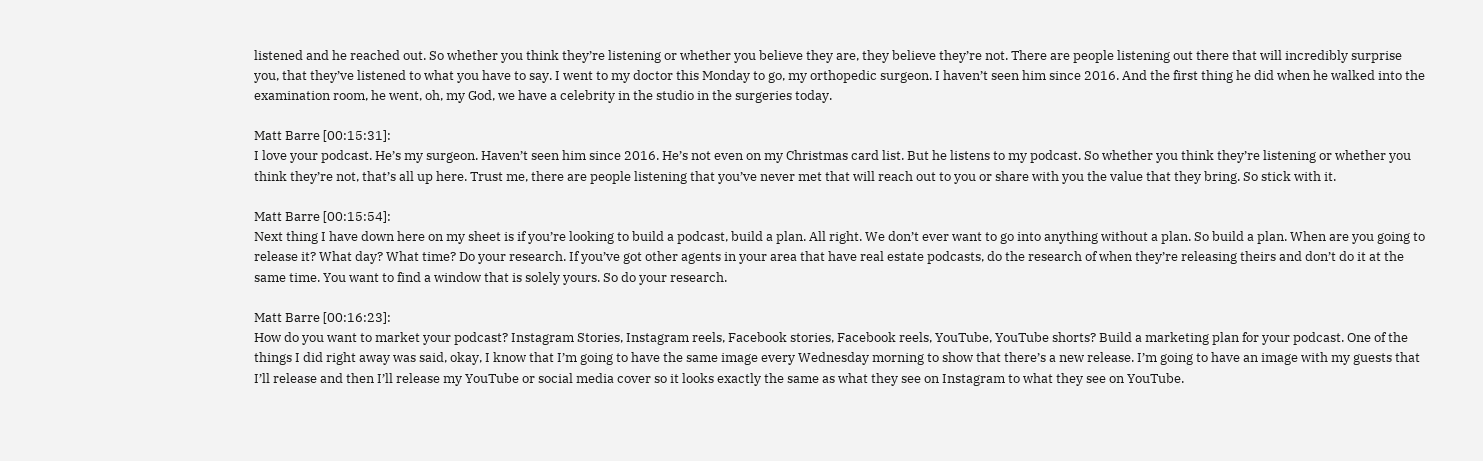listened and he reached out. So whether you think they’re listening or whether you believe they are, they believe they’re not. There are people listening out there that will incredibly surprise you, that they’ve listened to what you have to say. I went to my doctor this Monday to go, my orthopedic surgeon. I haven’t seen him since 2016. And the first thing he did when he walked into the examination room, he went, oh, my God, we have a celebrity in the studio in the surgeries today.

Matt Barre [00:15:31]:
I love your podcast. He’s my surgeon. Haven’t seen him since 2016. He’s not even on my Christmas card list. But he listens to my podcast. So whether you think they’re listening or whether you think they’re not, that’s all up here. Trust me, there are people listening that you’ve never met that will reach out to you or share with you the value that they bring. So stick with it.

Matt Barre [00:15:54]:
Next thing I have down here on my sheet is if you’re looking to build a podcast, build a plan. All right. We don’t ever want to go into anything without a plan. So build a plan. When are you going to release it? What day? What time? Do your research. If you’ve got other agents in your area that have real estate podcasts, do the research of when they’re releasing theirs and don’t do it at the same time. You want to find a window that is solely yours. So do your research.

Matt Barre [00:16:23]:
How do you want to market your podcast? Instagram Stories, Instagram reels, Facebook stories, Facebook reels, YouTube, YouTube shorts? Build a marketing plan for your podcast. One of the things I did right away was said, okay, I know that I’m going to have the same image every Wednesday morning to show that there’s a new release. I’m going to have an image with my guests that I’ll release and then I’ll release my YouTube or social media cover so it looks exactly the same as what they see on Instagram to what they see on YouTube.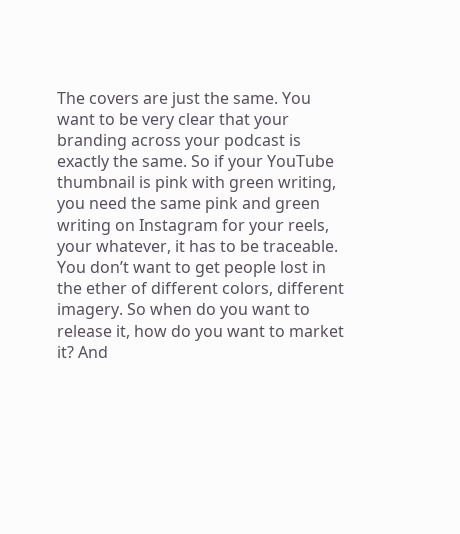The covers are just the same. You want to be very clear that your branding across your podcast is exactly the same. So if your YouTube thumbnail is pink with green writing, you need the same pink and green writing on Instagram for your reels, your whatever, it has to be traceable. You don’t want to get people lost in the ether of different colors, different imagery. So when do you want to release it, how do you want to market it? And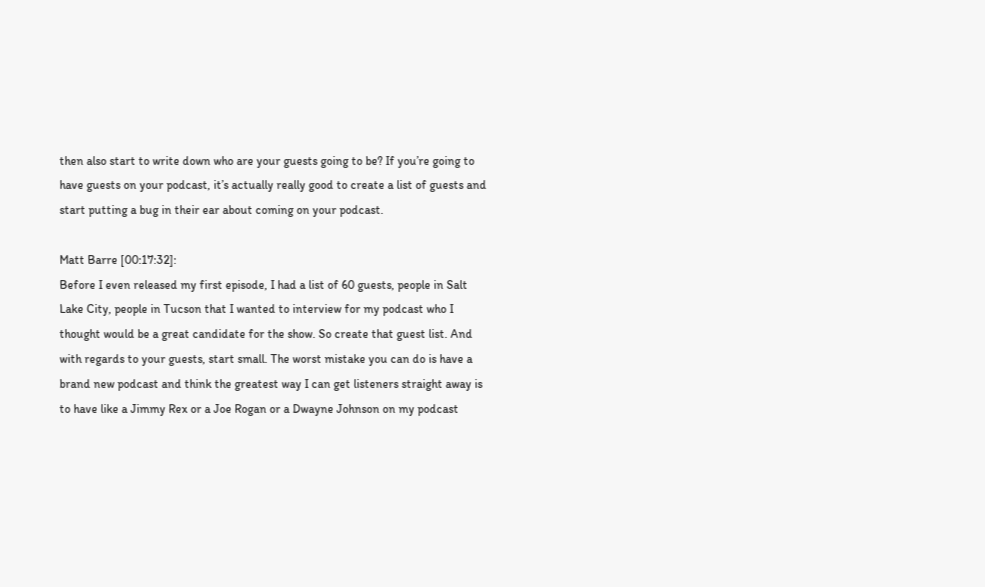then also start to write down who are your guests going to be? If you’re going to have guests on your podcast, it’s actually really good to create a list of guests and start putting a bug in their ear about coming on your podcast.

Matt Barre [00:17:32]:
Before I even released my first episode, I had a list of 60 guests, people in Salt Lake City, people in Tucson that I wanted to interview for my podcast who I thought would be a great candidate for the show. So create that guest list. And with regards to your guests, start small. The worst mistake you can do is have a brand new podcast and think the greatest way I can get listeners straight away is to have like a Jimmy Rex or a Joe Rogan or a Dwayne Johnson on my podcast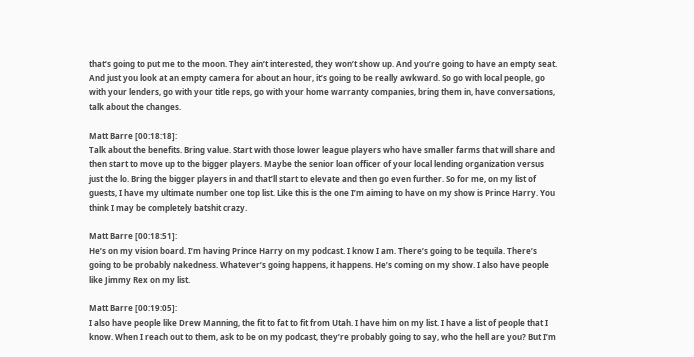that’s going to put me to the moon. They ain’t interested, they won’t show up. And you’re going to have an empty seat. And just you look at an empty camera for about an hour, it’s going to be really awkward. So go with local people, go with your lenders, go with your title reps, go with your home warranty companies, bring them in, have conversations, talk about the changes.

Matt Barre [00:18:18]:
Talk about the benefits. Bring value. Start with those lower league players who have smaller farms that will share and then start to move up to the bigger players. Maybe the senior loan officer of your local lending organization versus just the lo. Bring the bigger players in and that’ll start to elevate and then go even further. So for me, on my list of guests, I have my ultimate number one top list. Like this is the one I’m aiming to have on my show is Prince Harry. You think I may be completely batshit crazy.

Matt Barre [00:18:51]:
He’s on my vision board. I’m having Prince Harry on my podcast. I know I am. There’s going to be tequila. There’s going to be probably nakedness. Whatever’s going happens, it happens. He’s coming on my show. I also have people like Jimmy Rex on my list.

Matt Barre [00:19:05]:
I also have people like Drew Manning, the fit to fat to fit from Utah. I have him on my list. I have a list of people that I know. When I reach out to them, ask to be on my podcast, they’re probably going to say, who the hell are you? But I’m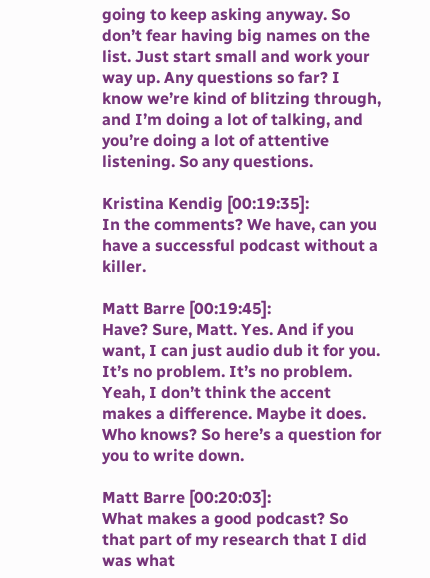going to keep asking anyway. So don’t fear having big names on the list. Just start small and work your way up. Any questions so far? I know we’re kind of blitzing through, and I’m doing a lot of talking, and you’re doing a lot of attentive listening. So any questions.

Kristina Kendig [00:19:35]:
In the comments? We have, can you have a successful podcast without a killer.

Matt Barre [00:19:45]:
Have? Sure, Matt. Yes. And if you want, I can just audio dub it for you. It’s no problem. It’s no problem. Yeah, I don’t think the accent makes a difference. Maybe it does. Who knows? So here’s a question for you to write down.

Matt Barre [00:20:03]:
What makes a good podcast? So that part of my research that I did was what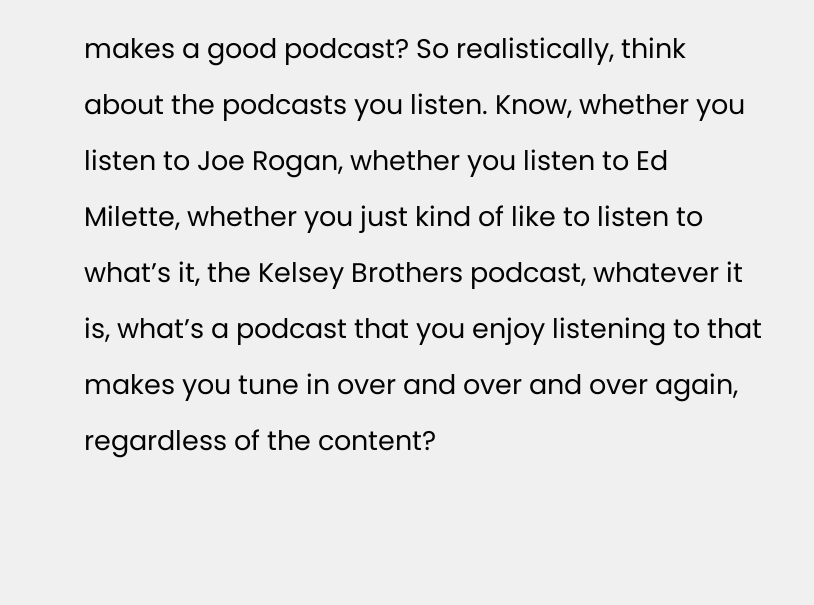makes a good podcast? So realistically, think about the podcasts you listen. Know, whether you listen to Joe Rogan, whether you listen to Ed Milette, whether you just kind of like to listen to what’s it, the Kelsey Brothers podcast, whatever it is, what’s a podcast that you enjoy listening to that makes you tune in over and over and over again, regardless of the content?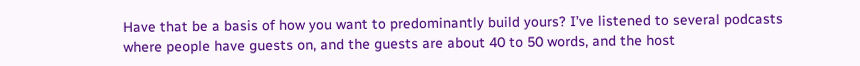Have that be a basis of how you want to predominantly build yours? I’ve listened to several podcasts where people have guests on, and the guests are about 40 to 50 words, and the host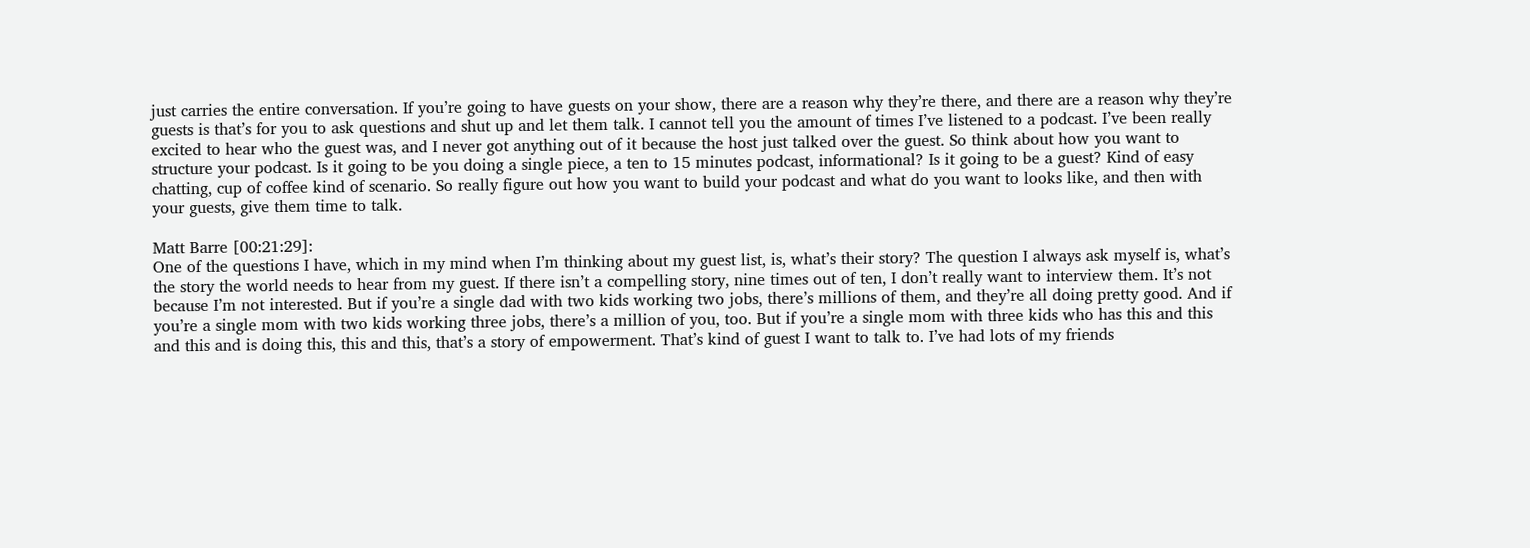just carries the entire conversation. If you’re going to have guests on your show, there are a reason why they’re there, and there are a reason why they’re guests is that’s for you to ask questions and shut up and let them talk. I cannot tell you the amount of times I’ve listened to a podcast. I’ve been really excited to hear who the guest was, and I never got anything out of it because the host just talked over the guest. So think about how you want to structure your podcast. Is it going to be you doing a single piece, a ten to 15 minutes podcast, informational? Is it going to be a guest? Kind of easy chatting, cup of coffee kind of scenario. So really figure out how you want to build your podcast and what do you want to looks like, and then with your guests, give them time to talk.

Matt Barre [00:21:29]:
One of the questions I have, which in my mind when I’m thinking about my guest list, is, what’s their story? The question I always ask myself is, what’s the story the world needs to hear from my guest. If there isn’t a compelling story, nine times out of ten, I don’t really want to interview them. It’s not because I’m not interested. But if you’re a single dad with two kids working two jobs, there’s millions of them, and they’re all doing pretty good. And if you’re a single mom with two kids working three jobs, there’s a million of you, too. But if you’re a single mom with three kids who has this and this and this and is doing this, this and this, that’s a story of empowerment. That’s kind of guest I want to talk to. I’ve had lots of my friends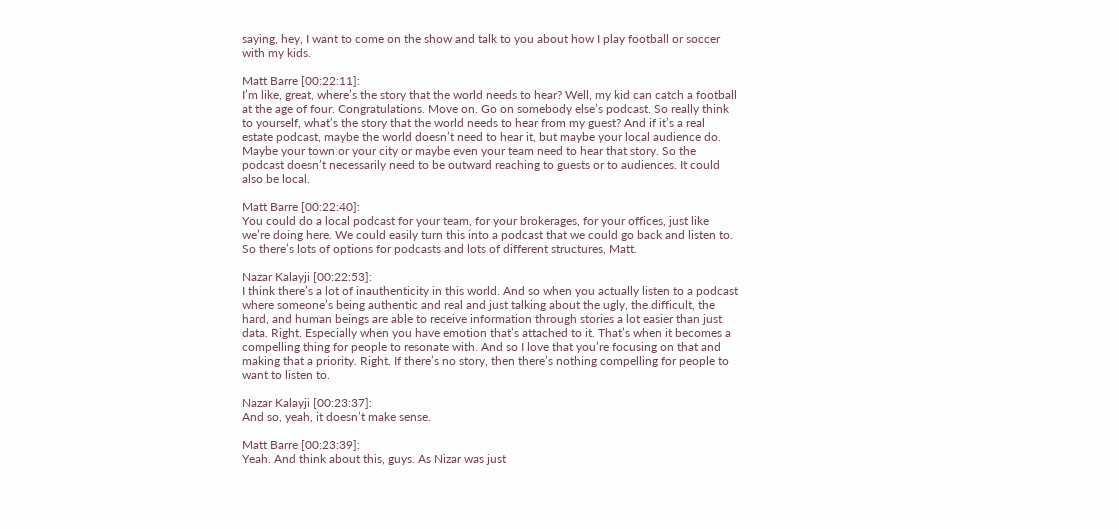saying, hey, I want to come on the show and talk to you about how I play football or soccer with my kids.

Matt Barre [00:22:11]:
I’m like, great, where’s the story that the world needs to hear? Well, my kid can catch a football at the age of four. Congratulations. Move on. Go on somebody else’s podcast. So really think to yourself, what’s the story that the world needs to hear from my guest? And if it’s a real estate podcast, maybe the world doesn’t need to hear it, but maybe your local audience do. Maybe your town or your city or maybe even your team need to hear that story. So the podcast doesn’t necessarily need to be outward reaching to guests or to audiences. It could also be local.

Matt Barre [00:22:40]:
You could do a local podcast for your team, for your brokerages, for your offices, just like we’re doing here. We could easily turn this into a podcast that we could go back and listen to. So there’s lots of options for podcasts and lots of different structures, Matt.

Nazar Kalayji [00:22:53]:
I think there’s a lot of inauthenticity in this world. And so when you actually listen to a podcast where someone’s being authentic and real and just talking about the ugly, the difficult, the hard, and human beings are able to receive information through stories a lot easier than just data. Right. Especially when you have emotion that’s attached to it. That’s when it becomes a compelling thing for people to resonate with. And so I love that you’re focusing on that and making that a priority. Right. If there’s no story, then there’s nothing compelling for people to want to listen to.

Nazar Kalayji [00:23:37]:
And so, yeah, it doesn’t make sense.

Matt Barre [00:23:39]:
Yeah. And think about this, guys. As Nizar was just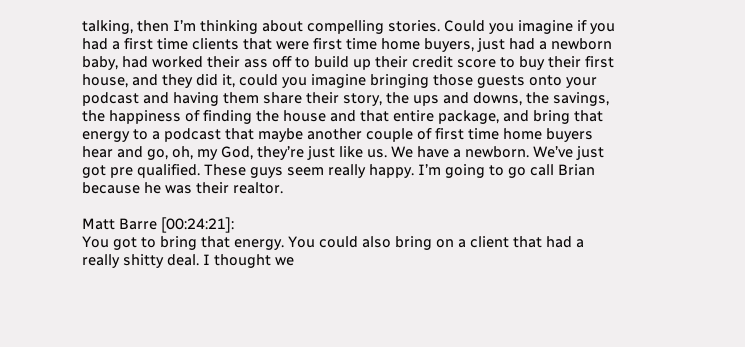talking, then I’m thinking about compelling stories. Could you imagine if you had a first time clients that were first time home buyers, just had a newborn baby, had worked their ass off to build up their credit score to buy their first house, and they did it, could you imagine bringing those guests onto your podcast and having them share their story, the ups and downs, the savings, the happiness of finding the house and that entire package, and bring that energy to a podcast that maybe another couple of first time home buyers hear and go, oh, my God, they’re just like us. We have a newborn. We’ve just got pre qualified. These guys seem really happy. I’m going to go call Brian because he was their realtor.

Matt Barre [00:24:21]:
You got to bring that energy. You could also bring on a client that had a really shitty deal. I thought we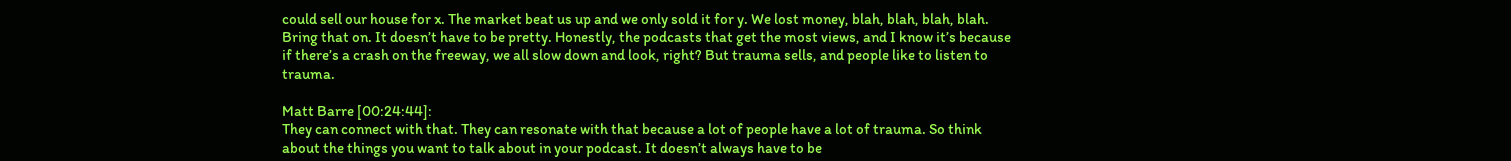could sell our house for x. The market beat us up and we only sold it for y. We lost money, blah, blah, blah, blah. Bring that on. It doesn’t have to be pretty. Honestly, the podcasts that get the most views, and I know it’s because if there’s a crash on the freeway, we all slow down and look, right? But trauma sells, and people like to listen to trauma.

Matt Barre [00:24:44]:
They can connect with that. They can resonate with that because a lot of people have a lot of trauma. So think about the things you want to talk about in your podcast. It doesn’t always have to be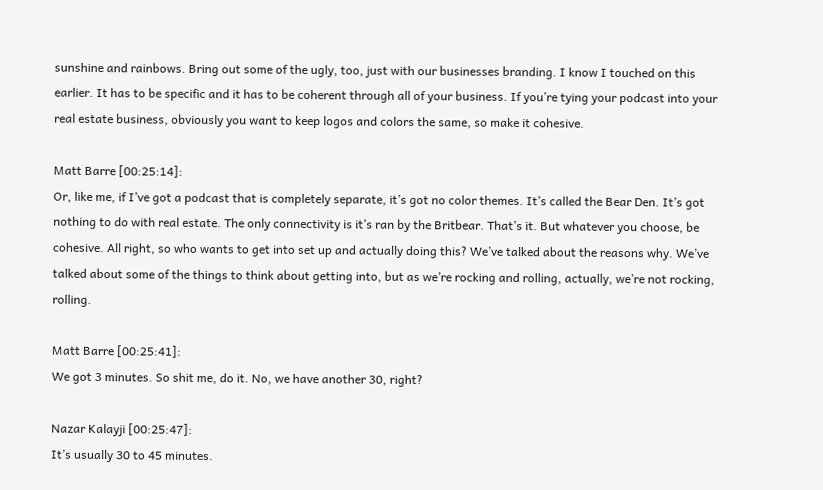sunshine and rainbows. Bring out some of the ugly, too, just with our businesses branding. I know I touched on this earlier. It has to be specific and it has to be coherent through all of your business. If you’re tying your podcast into your real estate business, obviously you want to keep logos and colors the same, so make it cohesive.

Matt Barre [00:25:14]:
Or, like me, if I’ve got a podcast that is completely separate, it’s got no color themes. It’s called the Bear Den. It’s got nothing to do with real estate. The only connectivity is it’s ran by the Britbear. That’s it. But whatever you choose, be cohesive. All right, so who wants to get into set up and actually doing this? We’ve talked about the reasons why. We’ve talked about some of the things to think about getting into, but as we’re rocking and rolling, actually, we’re not rocking, rolling.

Matt Barre [00:25:41]:
We got 3 minutes. So shit me, do it. No, we have another 30, right?

Nazar Kalayji [00:25:47]:
It’s usually 30 to 45 minutes.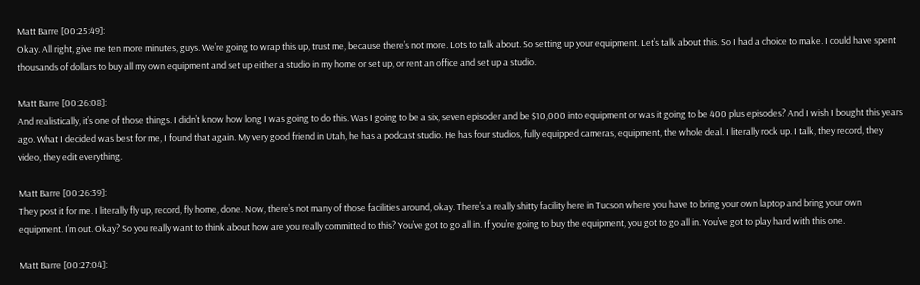Matt Barre [00:25:49]:
Okay. All right, give me ten more minutes, guys. We’re going to wrap this up, trust me, because there’s not more. Lots to talk about. So setting up your equipment. Let’s talk about this. So I had a choice to make. I could have spent thousands of dollars to buy all my own equipment and set up either a studio in my home or set up, or rent an office and set up a studio.

Matt Barre [00:26:08]:
And realistically, it’s one of those things. I didn’t know how long I was going to do this. Was I going to be a six, seven episoder and be $10,000 into equipment or was it going to be 400 plus episodes? And I wish I bought this years ago. What I decided was best for me, I found that again. My very good friend in Utah, he has a podcast studio. He has four studios, fully equipped cameras, equipment, the whole deal. I literally rock up. I talk, they record, they video, they edit everything.

Matt Barre [00:26:39]:
They post it for me. I literally fly up, record, fly home, done. Now, there’s not many of those facilities around, okay. There’s a really shitty facility here in Tucson where you have to bring your own laptop and bring your own equipment. I’m out. Okay? So you really want to think about how are you really committed to this? You’ve got to go all in. If you’re going to buy the equipment, you got to go all in. You’ve got to play hard with this one.

Matt Barre [00:27:04]: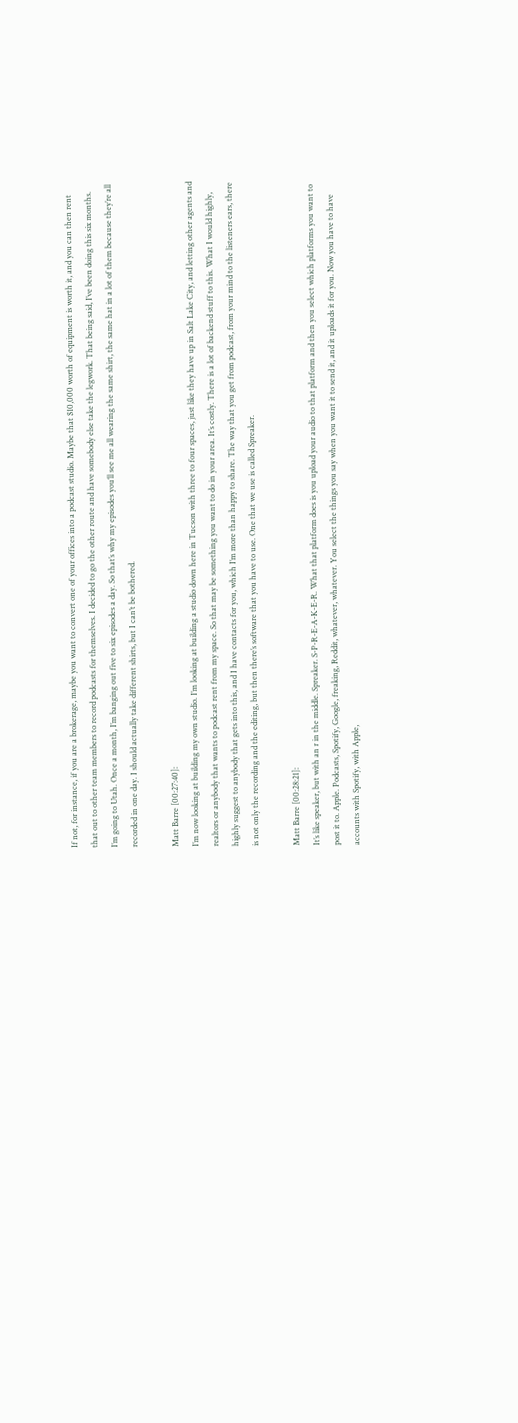If not, for instance, if you are a brokerage, maybe you want to convert one of your offices into a podcast studio. Maybe that $10,000 worth of equipment is worth it, and you can then rent that out to other team members to record podcasts for themselves. I decided to go the other route and have somebody else take the legwork. That being said, I’ve been doing this six months. I’m going to Utah. Once a month, I’m banging out five to six episodes a day. So that’s why my episodes you’ll see me all wearing the same shirt, the same hat in a lot of them because they’re all recorded in one day. I should actually take different shirts, but I can’t be bothered.

Matt Barre [00:27:40]:
I’m now looking at building my own studio. I’m looking at building a studio down here in Tucson with three to four spaces, just like they have up in Salt Lake City, and letting other agents and realtors or anybody that wants to podcast rent from my space. So that may be something you want to do in your area. It’s costly. There is a lot of backend stuff to this. What I would highly, highly suggest to anybody that gets into this, and I have contacts for you, which I’m more than happy to share. The way that you get from podcast, from your mind to the listeners ears, there is not only the recording and the editing, but then there’s software that you have to use. One that we use is called Spreaker.

Matt Barre [00:28:21]:
It’s like speaker, but with an r in the middle. Spreaker. S-P-R-E-A-K-E-R. What that platform does is you upload your audio to that platform and then you select which platforms you want to post it to. Apple. Podcasts, Spotify, Google, freaking, Reddit, whatever, whatever. You select the things you say when you want it to send it, and it uploads it for you. Now you have to have accounts with Spotify, with Apple,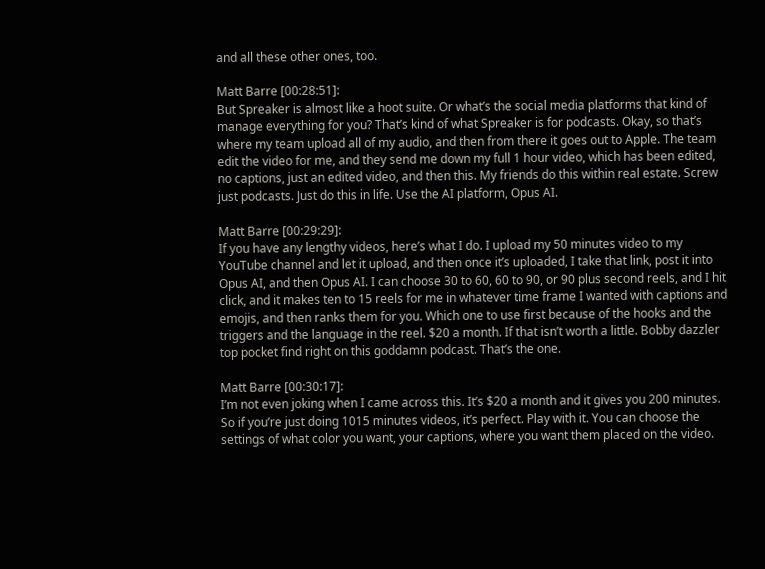and all these other ones, too.

Matt Barre [00:28:51]:
But Spreaker is almost like a hoot suite. Or what’s the social media platforms that kind of manage everything for you? That’s kind of what Spreaker is for podcasts. Okay, so that’s where my team upload all of my audio, and then from there it goes out to Apple. The team edit the video for me, and they send me down my full 1 hour video, which has been edited, no captions, just an edited video, and then this. My friends do this within real estate. Screw just podcasts. Just do this in life. Use the AI platform, Opus AI.

Matt Barre [00:29:29]:
If you have any lengthy videos, here’s what I do. I upload my 50 minutes video to my YouTube channel and let it upload, and then once it’s uploaded, I take that link, post it into Opus AI, and then Opus AI. I can choose 30 to 60, 60 to 90, or 90 plus second reels, and I hit click, and it makes ten to 15 reels for me in whatever time frame I wanted with captions and emojis, and then ranks them for you. Which one to use first because of the hooks and the triggers and the language in the reel. $20 a month. If that isn’t worth a little. Bobby dazzler top pocket find right on this goddamn podcast. That’s the one.

Matt Barre [00:30:17]:
I’m not even joking when I came across this. It’s $20 a month and it gives you 200 minutes. So if you’re just doing 1015 minutes videos, it’s perfect. Play with it. You can choose the settings of what color you want, your captions, where you want them placed on the video.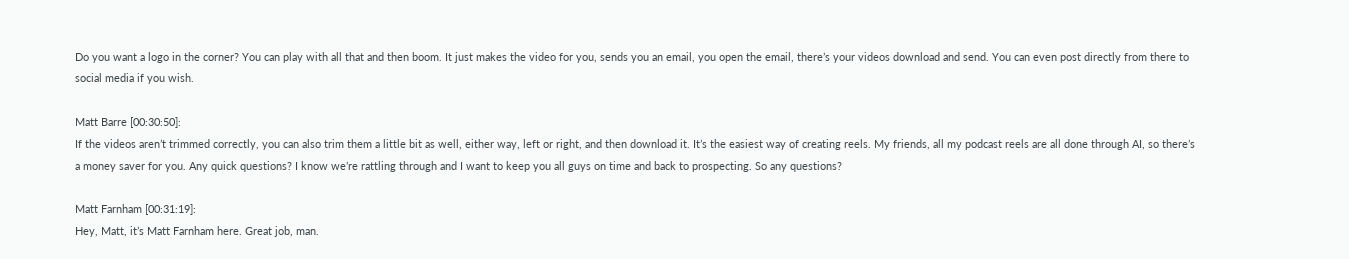Do you want a logo in the corner? You can play with all that and then boom. It just makes the video for you, sends you an email, you open the email, there’s your videos download and send. You can even post directly from there to social media if you wish.

Matt Barre [00:30:50]:
If the videos aren’t trimmed correctly, you can also trim them a little bit as well, either way, left or right, and then download it. It’s the easiest way of creating reels. My friends, all my podcast reels are all done through AI, so there’s a money saver for you. Any quick questions? I know we’re rattling through and I want to keep you all guys on time and back to prospecting. So any questions?

Matt Farnham [00:31:19]:
Hey, Matt, it’s Matt Farnham here. Great job, man.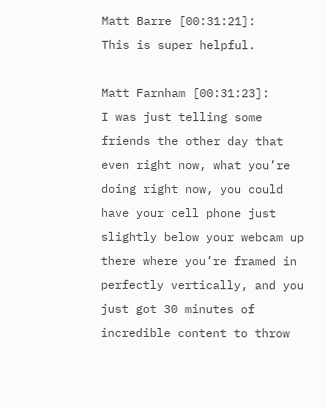Matt Barre [00:31:21]:
This is super helpful.

Matt Farnham [00:31:23]:
I was just telling some friends the other day that even right now, what you’re doing right now, you could have your cell phone just slightly below your webcam up there where you’re framed in perfectly vertically, and you just got 30 minutes of incredible content to throw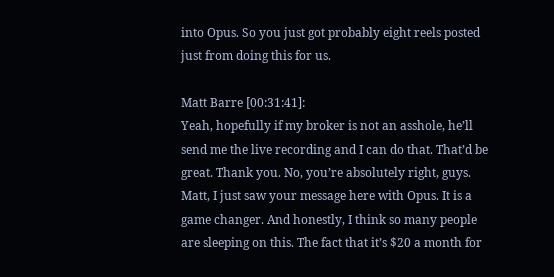into Opus. So you just got probably eight reels posted just from doing this for us.

Matt Barre [00:31:41]:
Yeah, hopefully if my broker is not an asshole, he’ll send me the live recording and I can do that. That’d be great. Thank you. No, you’re absolutely right, guys. Matt, I just saw your message here with Opus. It is a game changer. And honestly, I think so many people are sleeping on this. The fact that it’s $20 a month for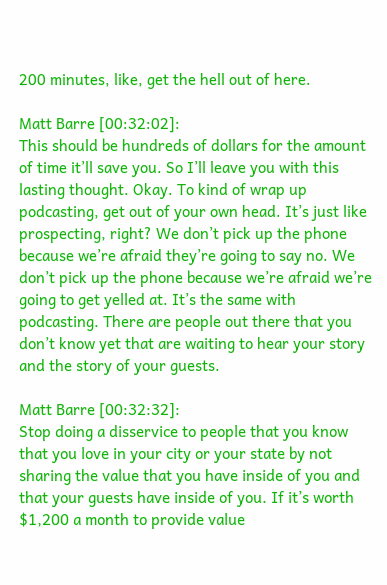200 minutes, like, get the hell out of here.

Matt Barre [00:32:02]:
This should be hundreds of dollars for the amount of time it’ll save you. So I’ll leave you with this lasting thought. Okay. To kind of wrap up podcasting, get out of your own head. It’s just like prospecting, right? We don’t pick up the phone because we’re afraid they’re going to say no. We don’t pick up the phone because we’re afraid we’re going to get yelled at. It’s the same with podcasting. There are people out there that you don’t know yet that are waiting to hear your story and the story of your guests.

Matt Barre [00:32:32]:
Stop doing a disservice to people that you know that you love in your city or your state by not sharing the value that you have inside of you and that your guests have inside of you. If it’s worth $1,200 a month to provide value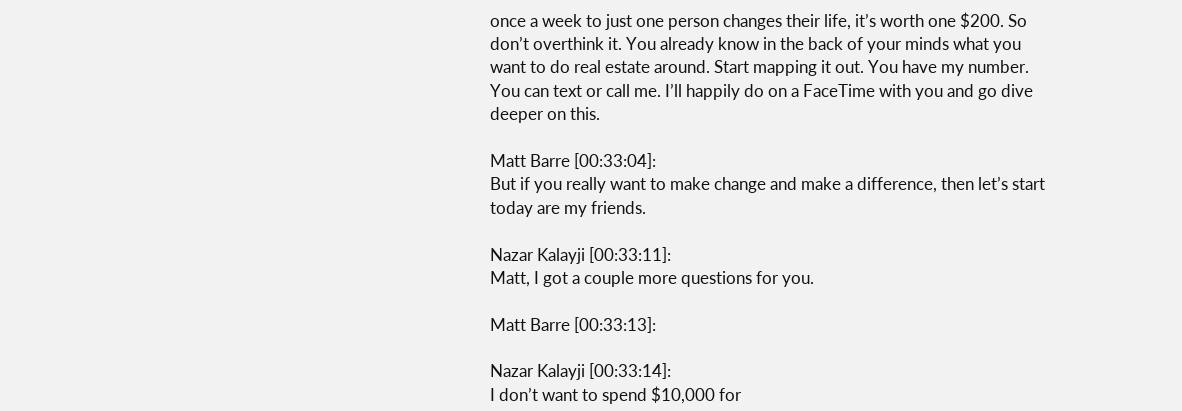once a week to just one person changes their life, it’s worth one $200. So don’t overthink it. You already know in the back of your minds what you want to do real estate around. Start mapping it out. You have my number. You can text or call me. I’ll happily do on a FaceTime with you and go dive deeper on this.

Matt Barre [00:33:04]:
But if you really want to make change and make a difference, then let’s start today are my friends.

Nazar Kalayji [00:33:11]:
Matt, I got a couple more questions for you.

Matt Barre [00:33:13]:

Nazar Kalayji [00:33:14]:
I don’t want to spend $10,000 for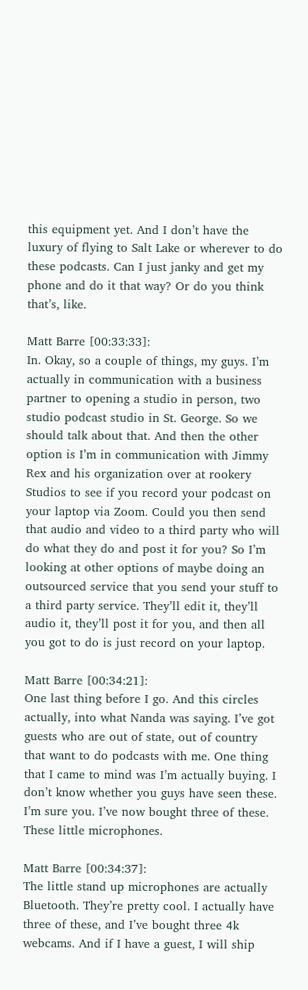this equipment yet. And I don’t have the luxury of flying to Salt Lake or wherever to do these podcasts. Can I just janky and get my phone and do it that way? Or do you think that’s, like.

Matt Barre [00:33:33]:
In. Okay, so a couple of things, my guys. I’m actually in communication with a business partner to opening a studio in person, two studio podcast studio in St. George. So we should talk about that. And then the other option is I’m in communication with Jimmy Rex and his organization over at rookery Studios to see if you record your podcast on your laptop via Zoom. Could you then send that audio and video to a third party who will do what they do and post it for you? So I’m looking at other options of maybe doing an outsourced service that you send your stuff to a third party service. They’ll edit it, they’ll audio it, they’ll post it for you, and then all you got to do is just record on your laptop.

Matt Barre [00:34:21]:
One last thing before I go. And this circles actually, into what Nanda was saying. I’ve got guests who are out of state, out of country that want to do podcasts with me. One thing that I came to mind was I’m actually buying. I don’t know whether you guys have seen these. I’m sure you. I’ve now bought three of these. These little microphones.

Matt Barre [00:34:37]:
The little stand up microphones are actually Bluetooth. They’re pretty cool. I actually have three of these, and I’ve bought three 4k webcams. And if I have a guest, I will ship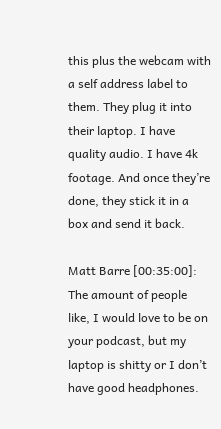this plus the webcam with a self address label to them. They plug it into their laptop. I have quality audio. I have 4k footage. And once they’re done, they stick it in a box and send it back.

Matt Barre [00:35:00]:
The amount of people like, I would love to be on your podcast, but my laptop is shitty or I don’t have good headphones.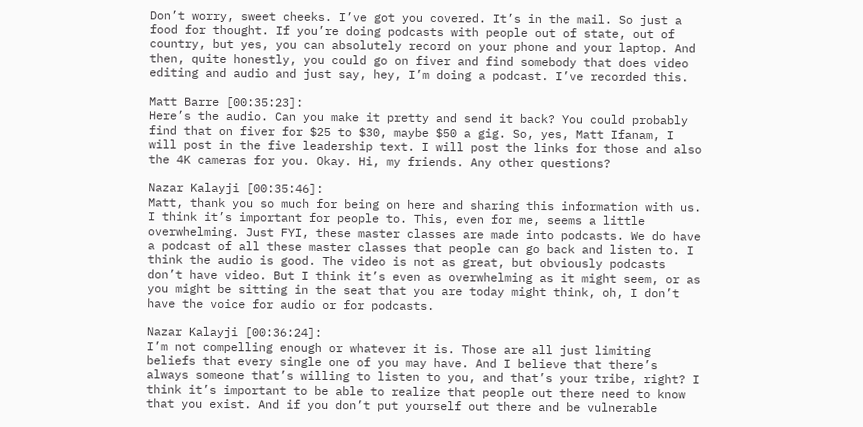Don’t worry, sweet cheeks. I’ve got you covered. It’s in the mail. So just a food for thought. If you’re doing podcasts with people out of state, out of country, but yes, you can absolutely record on your phone and your laptop. And then, quite honestly, you could go on fiver and find somebody that does video editing and audio and just say, hey, I’m doing a podcast. I’ve recorded this.

Matt Barre [00:35:23]:
Here’s the audio. Can you make it pretty and send it back? You could probably find that on fiver for $25 to $30, maybe $50 a gig. So, yes, Matt Ifanam, I will post in the five leadership text. I will post the links for those and also the 4K cameras for you. Okay. Hi, my friends. Any other questions?

Nazar Kalayji [00:35:46]:
Matt, thank you so much for being on here and sharing this information with us. I think it’s important for people to. This, even for me, seems a little overwhelming. Just FYI, these master classes are made into podcasts. We do have a podcast of all these master classes that people can go back and listen to. I think the audio is good. The video is not as great, but obviously podcasts don’t have video. But I think it’s even as overwhelming as it might seem, or as you might be sitting in the seat that you are today might think, oh, I don’t have the voice for audio or for podcasts.

Nazar Kalayji [00:36:24]:
I’m not compelling enough or whatever it is. Those are all just limiting beliefs that every single one of you may have. And I believe that there’s always someone that’s willing to listen to you, and that’s your tribe, right? I think it’s important to be able to realize that people out there need to know that you exist. And if you don’t put yourself out there and be vulnerable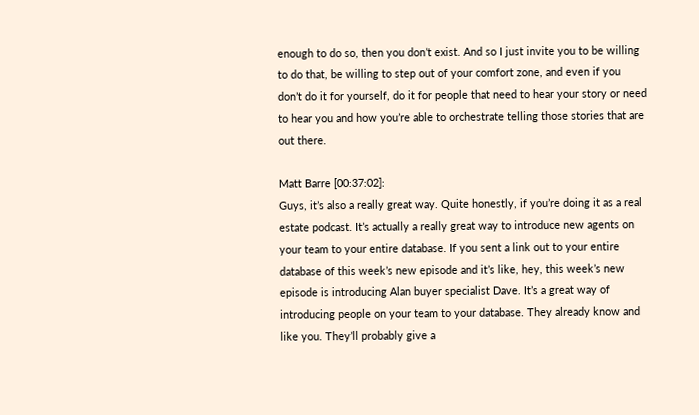enough to do so, then you don’t exist. And so I just invite you to be willing to do that, be willing to step out of your comfort zone, and even if you don’t do it for yourself, do it for people that need to hear your story or need to hear you and how you’re able to orchestrate telling those stories that are out there.

Matt Barre [00:37:02]:
Guys, it’s also a really great way. Quite honestly, if you’re doing it as a real estate podcast. It’s actually a really great way to introduce new agents on your team to your entire database. If you sent a link out to your entire database of this week’s new episode and it’s like, hey, this week’s new episode is introducing Alan buyer specialist Dave. It’s a great way of introducing people on your team to your database. They already know and like you. They’ll probably give a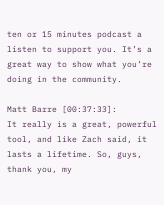ten or 15 minutes podcast a listen to support you. It’s a great way to show what you’re doing in the community.

Matt Barre [00:37:33]:
It really is a great, powerful tool, and like Zach said, it lasts a lifetime. So, guys, thank you, my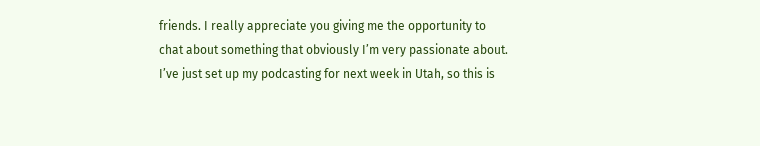friends. I really appreciate you giving me the opportunity to chat about something that obviously I’m very passionate about. I’ve just set up my podcasting for next week in Utah, so this is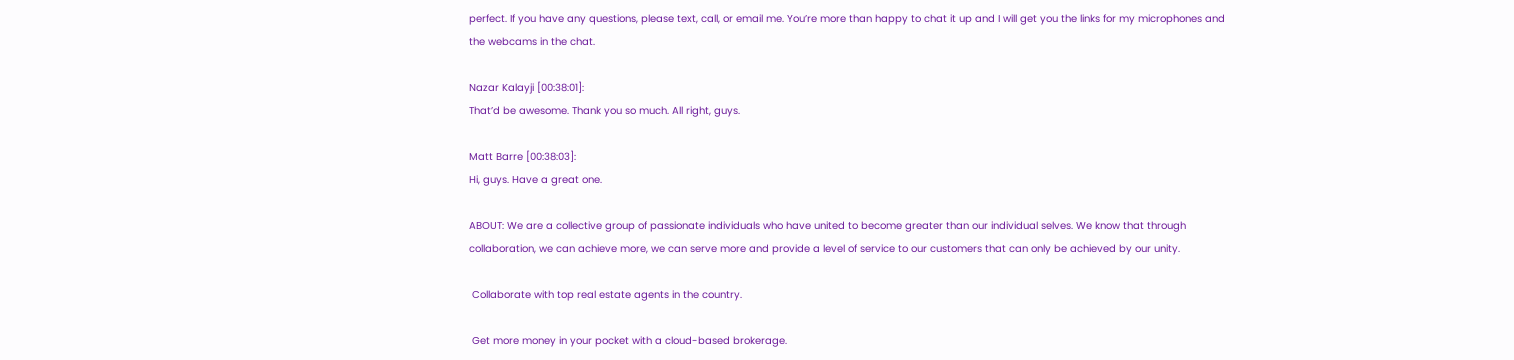perfect. If you have any questions, please text, call, or email me. You’re more than happy to chat it up and I will get you the links for my microphones and the webcams in the chat.

Nazar Kalayji [00:38:01]:
That’d be awesome. Thank you so much. All right, guys.

Matt Barre [00:38:03]:
Hi, guys. Have a great one.

ABOUT: We are a collective group of passionate individuals who have united to become greater than our individual selves. We know that through collaboration, we can achieve more, we can serve more and provide a level of service to our customers that can only be achieved by our unity.

 Collaborate with top real estate agents in the country.

 Get more money in your pocket with a cloud-based brokerage.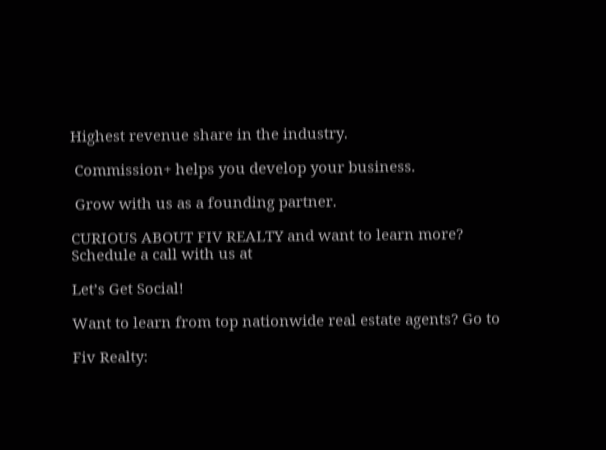Highest revenue share in the industry.

 Commission+ helps you develop your business.

 Grow with us as a founding partner.

CURIOUS ABOUT FIV REALTY and want to learn more?
Schedule a call with us at

Let’s Get Social!

Want to learn from top nationwide real estate agents? Go to

Fiv Realty: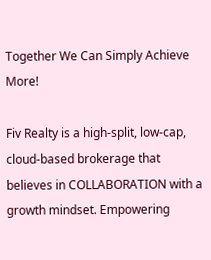Together We Can Simply Achieve More!

Fiv Realty is a high-split, low-cap, cloud-based brokerage that believes in COLLABORATION with a growth mindset. Empowering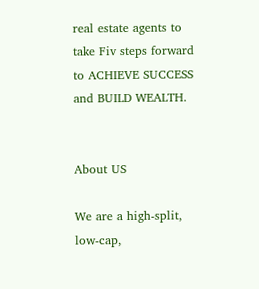real estate agents to take Fiv steps forward to ACHIEVE SUCCESS and BUILD WEALTH.


About US

We are a high-split, low-cap,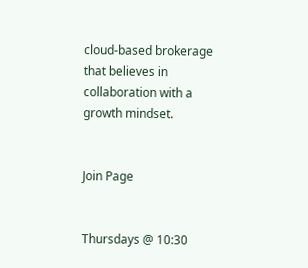cloud-based brokerage that believes in collaboration with a growth mindset.


Join Page


Thursdays @ 10:30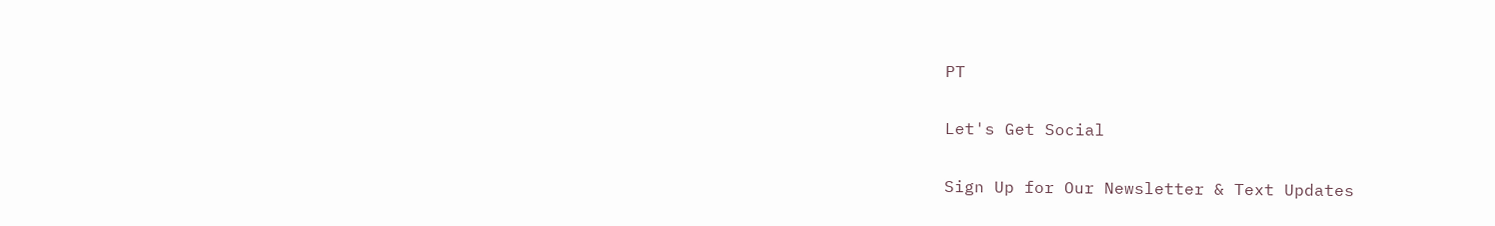PT

Let's Get Social

Sign Up for Our Newsletter & Text Updates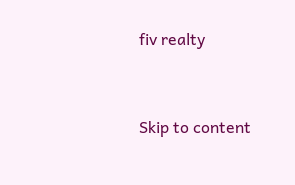fiv realty



Skip to content